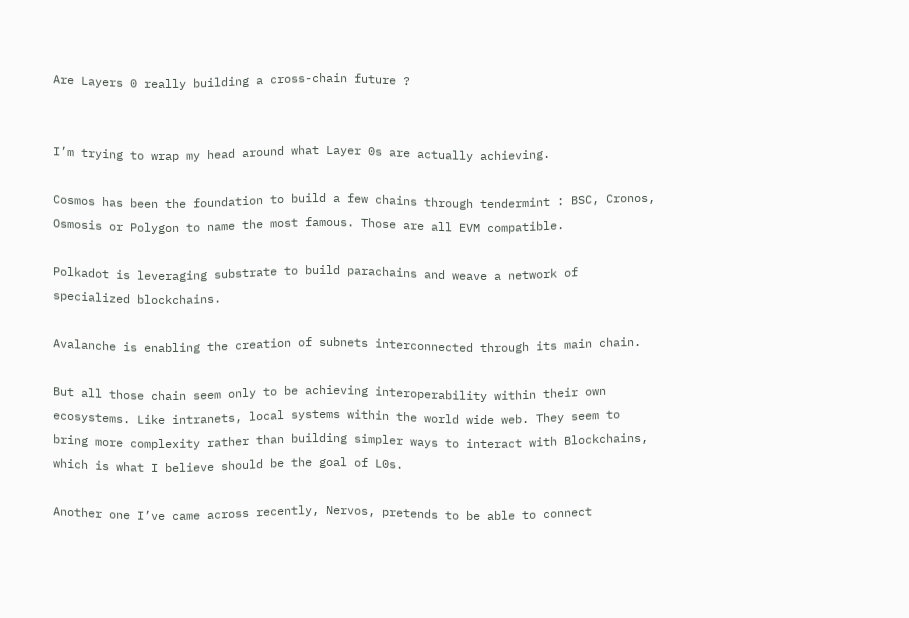Are Layers 0 really building a cross-chain future ?


I’m trying to wrap my head around what Layer 0s are actually achieving.

Cosmos has been the foundation to build a few chains through tendermint : BSC, Cronos, Osmosis or Polygon to name the most famous. Those are all EVM compatible.

Polkadot is leveraging substrate to build parachains and weave a network of specialized blockchains.

Avalanche is enabling the creation of subnets interconnected through its main chain.

But all those chain seem only to be achieving interoperability within their own ecosystems. Like intranets, local systems within the world wide web. They seem to bring more complexity rather than building simpler ways to interact with Blockchains, which is what I believe should be the goal of L0s.

Another one I’ve came across recently, Nervos, pretends to be able to connect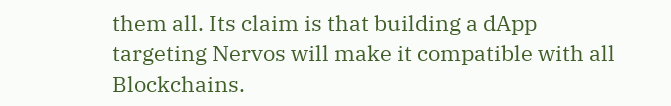them all. Its claim is that building a dApp targeting Nervos will make it compatible with all Blockchains.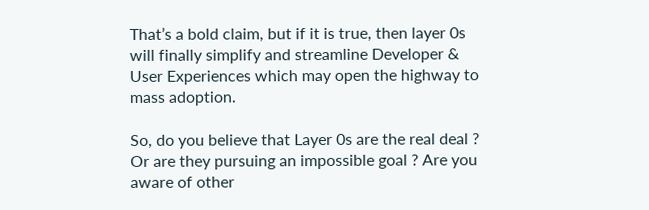That’s a bold claim, but if it is true, then layer 0s will finally simplify and streamline Developer & User Experiences which may open the highway to mass adoption.

So, do you believe that Layer 0s are the real deal ? Or are they pursuing an impossible goal ? Are you aware of other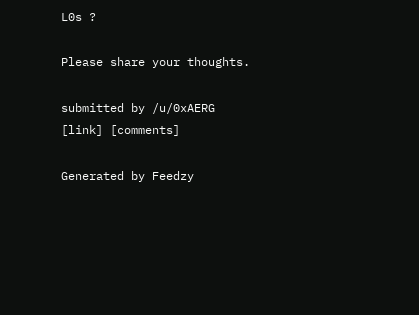L0s ?

Please share your thoughts.

submitted by /u/0xAERG
[link] [comments]

Generated by Feedzy